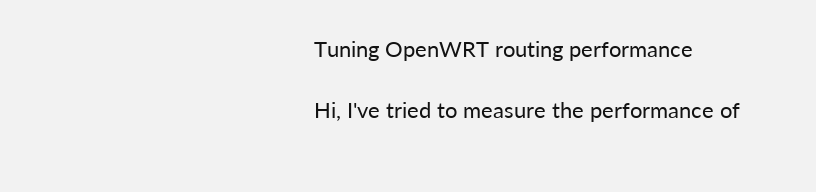Tuning OpenWRT routing performance

Hi, I've tried to measure the performance of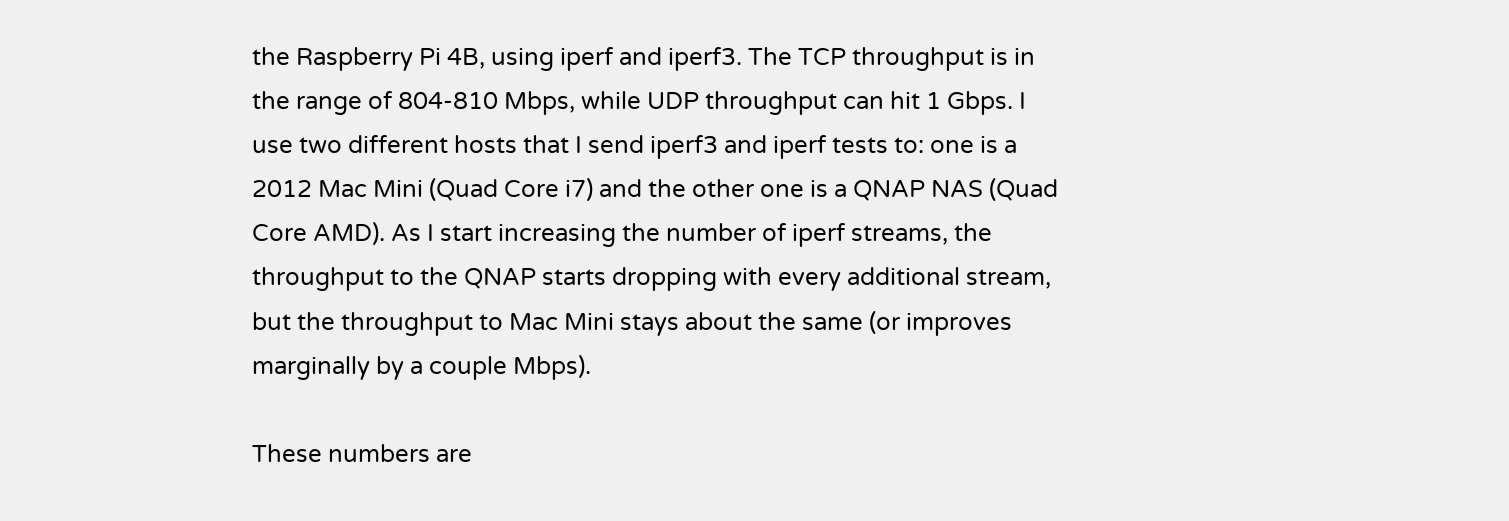the Raspberry Pi 4B, using iperf and iperf3. The TCP throughput is in the range of 804-810 Mbps, while UDP throughput can hit 1 Gbps. I use two different hosts that I send iperf3 and iperf tests to: one is a 2012 Mac Mini (Quad Core i7) and the other one is a QNAP NAS (Quad Core AMD). As I start increasing the number of iperf streams, the throughput to the QNAP starts dropping with every additional stream, but the throughput to Mac Mini stays about the same (or improves marginally by a couple Mbps).

These numbers are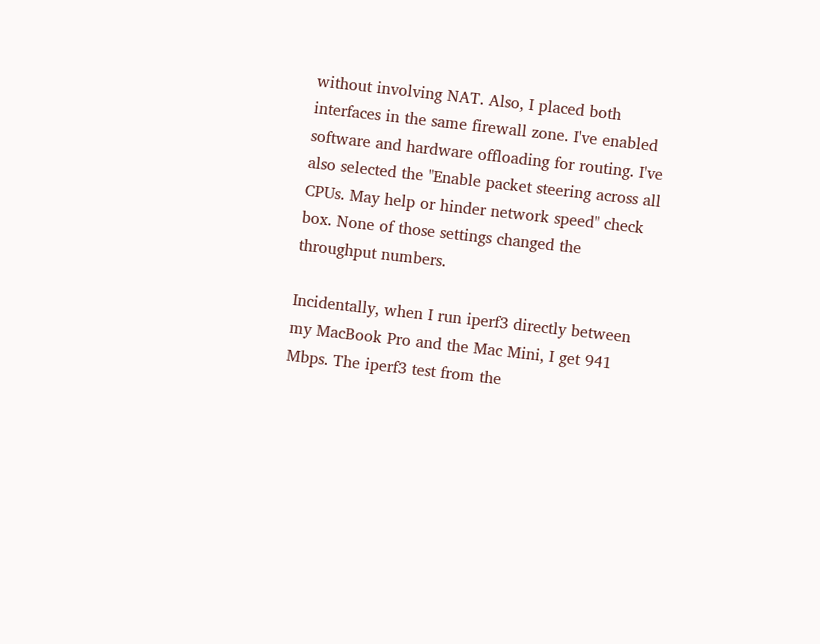without involving NAT. Also, I placed both interfaces in the same firewall zone. I've enabled software and hardware offloading for routing. I've also selected the "Enable packet steering across all CPUs. May help or hinder network speed" check box. None of those settings changed the throughput numbers.

Incidentally, when I run iperf3 directly between my MacBook Pro and the Mac Mini, I get 941 Mbps. The iperf3 test from the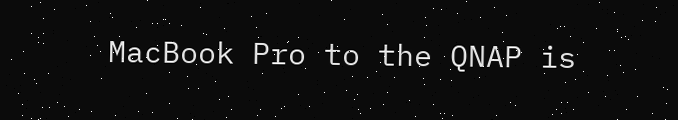MacBook Pro to the QNAP is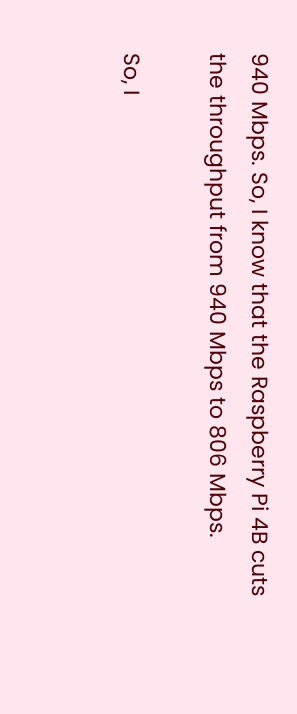940 Mbps. So, I know that the Raspberry Pi 4B cuts the throughput from 940 Mbps to 806 Mbps.

So, I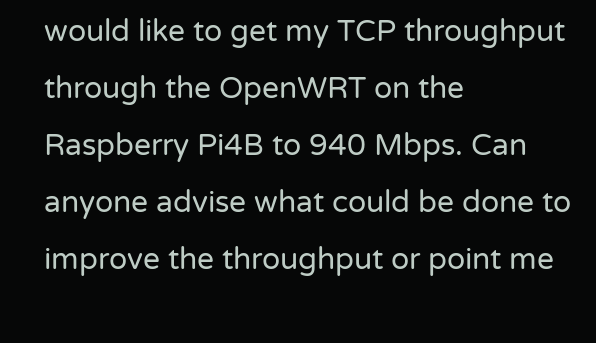would like to get my TCP throughput through the OpenWRT on the Raspberry Pi4B to 940 Mbps. Can anyone advise what could be done to improve the throughput or point me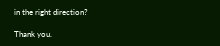in the right direction?

Thank you.